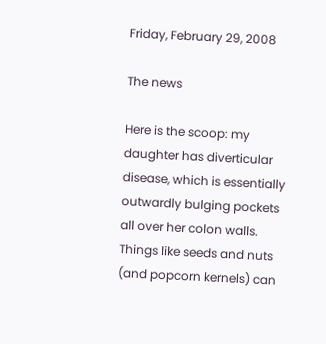Friday, February 29, 2008

The news

Here is the scoop: my daughter has diverticular disease, which is essentially outwardly bulging pockets all over her colon walls. Things like seeds and nuts (and popcorn kernels) can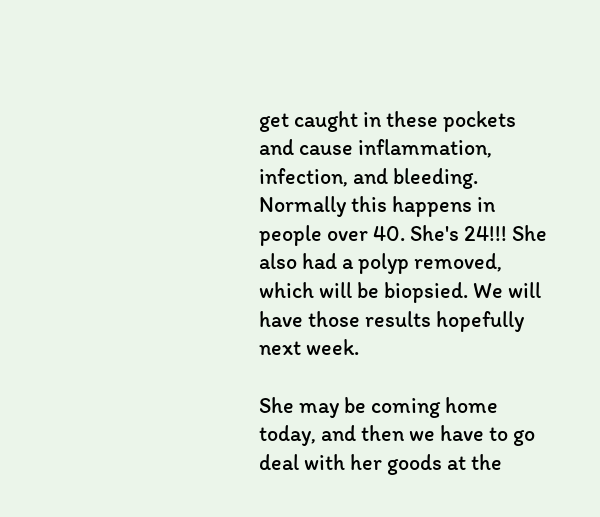get caught in these pockets and cause inflammation, infection, and bleeding. Normally this happens in people over 40. She's 24!!! She also had a polyp removed, which will be biopsied. We will have those results hopefully next week.

She may be coming home today, and then we have to go deal with her goods at the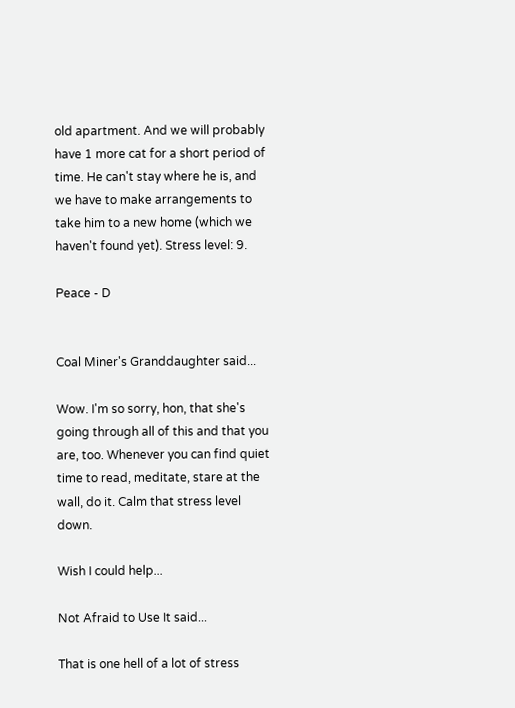old apartment. And we will probably have 1 more cat for a short period of time. He can't stay where he is, and we have to make arrangements to take him to a new home (which we haven't found yet). Stress level: 9.

Peace - D


Coal Miner's Granddaughter said...

Wow. I'm so sorry, hon, that she's going through all of this and that you are, too. Whenever you can find quiet time to read, meditate, stare at the wall, do it. Calm that stress level down.

Wish I could help...

Not Afraid to Use It said...

That is one hell of a lot of stress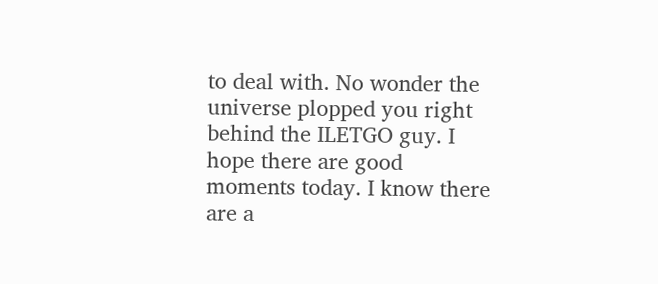to deal with. No wonder the universe plopped you right behind the ILETGO guy. I hope there are good moments today. I know there are a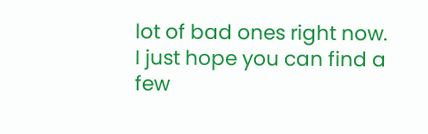lot of bad ones right now. I just hope you can find a few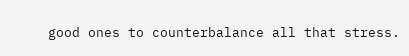good ones to counterbalance all that stress.